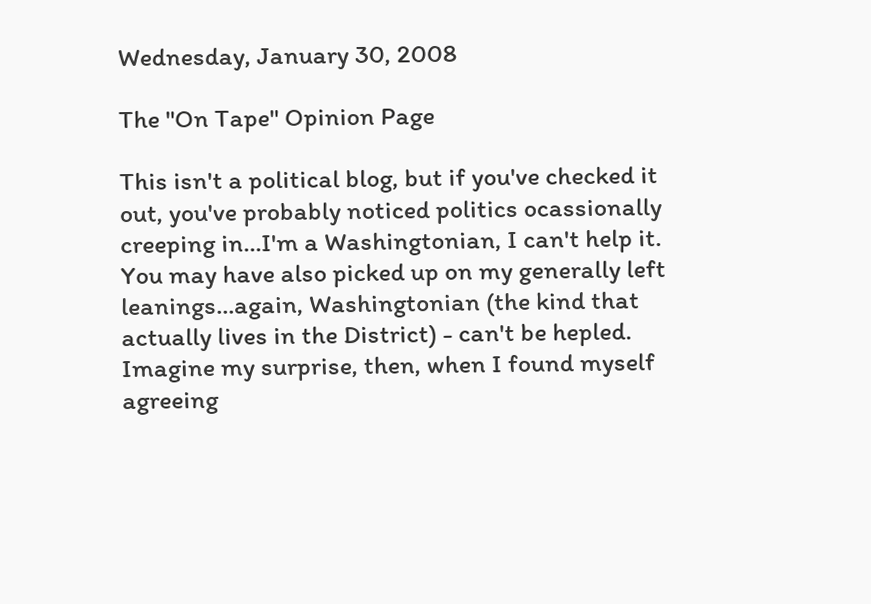Wednesday, January 30, 2008

The "On Tape" Opinion Page

This isn't a political blog, but if you've checked it out, you've probably noticed politics ocassionally creeping in...I'm a Washingtonian, I can't help it. You may have also picked up on my generally left leanings...again, Washingtonian (the kind that actually lives in the District) - can't be hepled. Imagine my surprise, then, when I found myself agreeing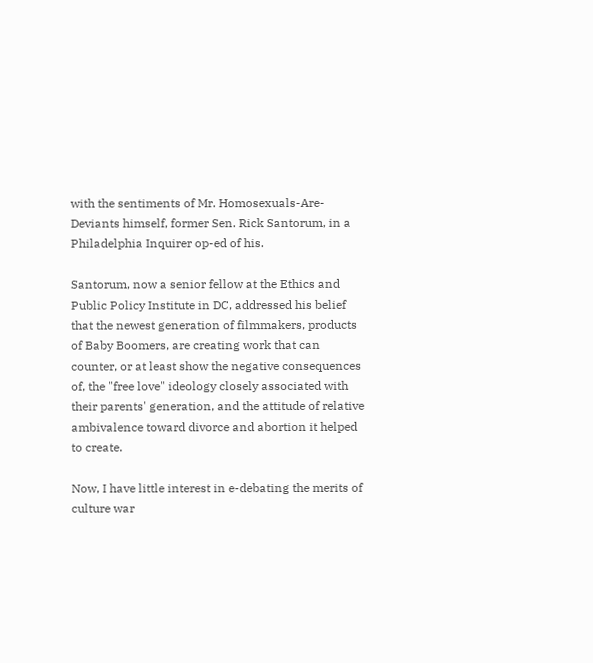with the sentiments of Mr. Homosexuals-Are-Deviants himself, former Sen. Rick Santorum, in a Philadelphia Inquirer op-ed of his.

Santorum, now a senior fellow at the Ethics and Public Policy Institute in DC, addressed his belief that the newest generation of filmmakers, products of Baby Boomers, are creating work that can counter, or at least show the negative consequences of, the "free love" ideology closely associated with their parents' generation, and the attitude of relative ambivalence toward divorce and abortion it helped to create.

Now, I have little interest in e-debating the merits of culture war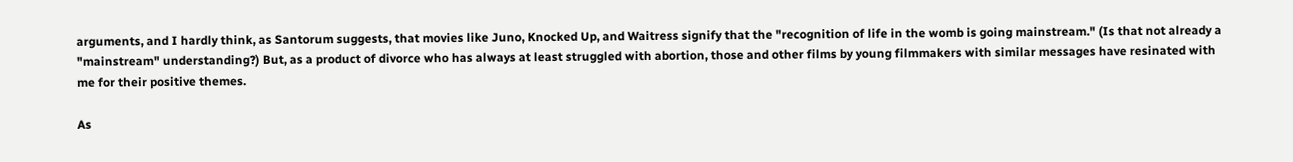arguments, and I hardly think, as Santorum suggests, that movies like Juno, Knocked Up, and Waitress signify that the "recognition of life in the womb is going mainstream." (Is that not already a "mainstream" understanding?) But, as a product of divorce who has always at least struggled with abortion, those and other films by young filmmakers with similar messages have resinated with me for their positive themes.

As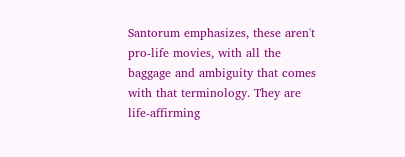Santorum emphasizes, these aren't pro-life movies, with all the baggage and ambiguity that comes with that terminology. They are life-affirming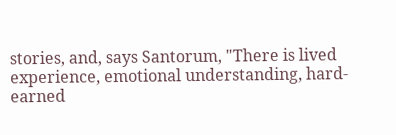stories, and, says Santorum, "There is lived experience, emotional understanding, hard-earned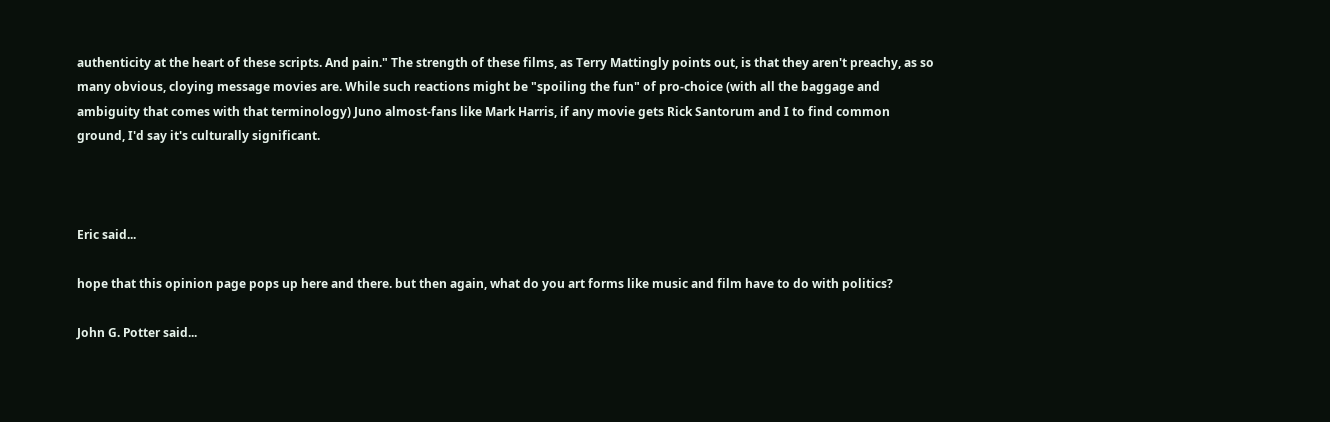authenticity at the heart of these scripts. And pain." The strength of these films, as Terry Mattingly points out, is that they aren't preachy, as so many obvious, cloying message movies are. While such reactions might be "spoiling the fun" of pro-choice (with all the baggage and ambiguity that comes with that terminology) Juno almost-fans like Mark Harris, if any movie gets Rick Santorum and I to find common ground, I'd say it's culturally significant.



Eric said...

hope that this opinion page pops up here and there. but then again, what do you art forms like music and film have to do with politics?

John G. Potter said...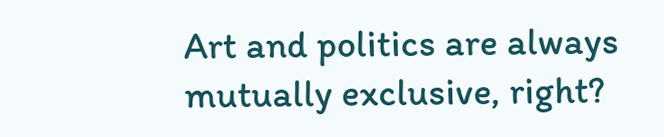Art and politics are always mutually exclusive, right?